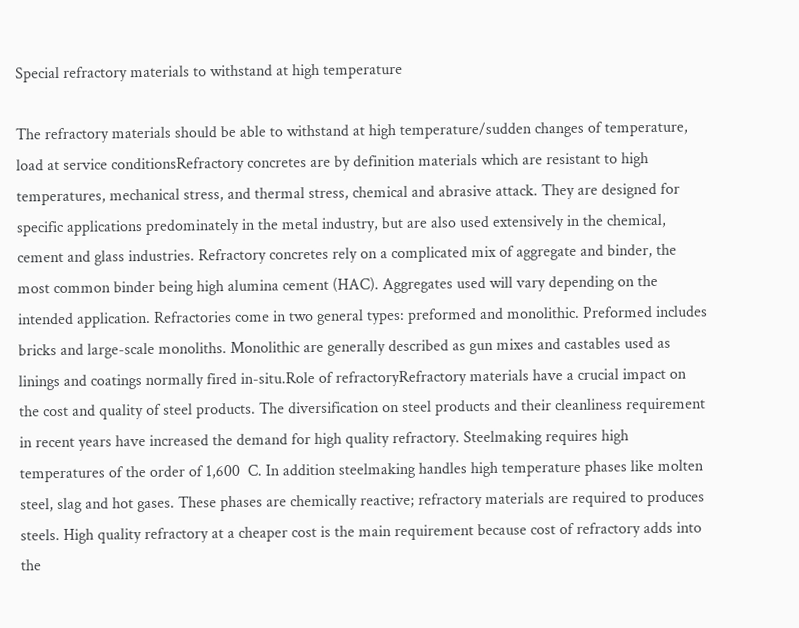Special refractory materials to withstand at high temperature

The refractory materials should be able to withstand at high temperature/sudden changes of temperature, load at service conditionsRefractory concretes are by definition materials which are resistant to high temperatures, mechanical stress, and thermal stress, chemical and abrasive attack. They are designed for specific applications predominately in the metal industry, but are also used extensively in the chemical, cement and glass industries. Refractory concretes rely on a complicated mix of aggregate and binder, the most common binder being high alumina cement (HAC). Aggregates used will vary depending on the intended application. Refractories come in two general types: preformed and monolithic. Preformed includes bricks and large-scale monoliths. Monolithic are generally described as gun mixes and castables used as linings and coatings normally fired in-situ.Role of refractoryRefractory materials have a crucial impact on the cost and quality of steel products. The diversification on steel products and their cleanliness requirement in recent years have increased the demand for high quality refractory. Steelmaking requires high temperatures of the order of 1,600  C. In addition steelmaking handles high temperature phases like molten steel, slag and hot gases. These phases are chemically reactive; refractory materials are required to produces steels. High quality refractory at a cheaper cost is the main requirement because cost of refractory adds into the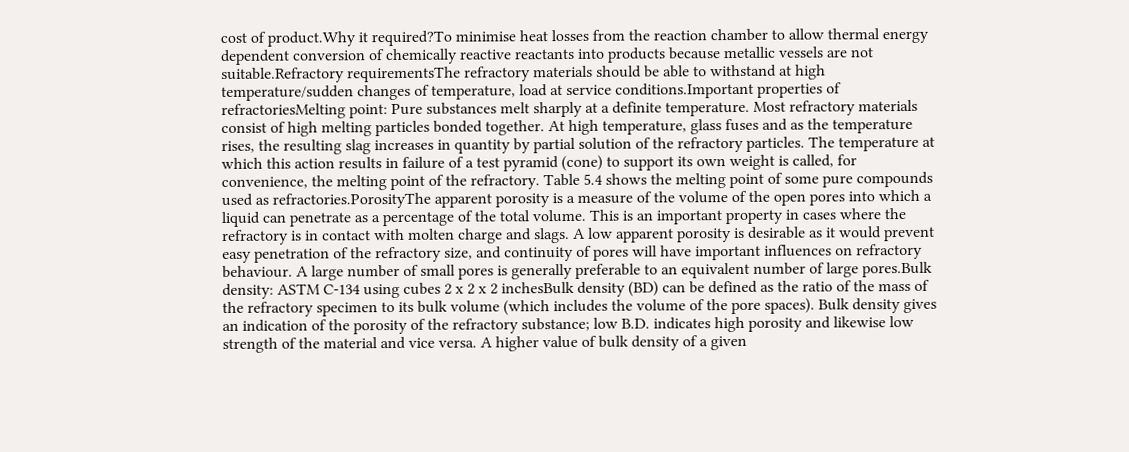cost of product.Why it required?To minimise heat losses from the reaction chamber to allow thermal energy dependent conversion of chemically reactive reactants into products because metallic vessels are not suitable.Refractory requirementsThe refractory materials should be able to withstand at high temperature/sudden changes of temperature, load at service conditions.Important properties of refractoriesMelting point: Pure substances melt sharply at a definite temperature. Most refractory materials consist of high melting particles bonded together. At high temperature, glass fuses and as the temperature rises, the resulting slag increases in quantity by partial solution of the refractory particles. The temperature at which this action results in failure of a test pyramid (cone) to support its own weight is called, for convenience, the melting point of the refractory. Table 5.4 shows the melting point of some pure compounds used as refractories.PorosityThe apparent porosity is a measure of the volume of the open pores into which a liquid can penetrate as a percentage of the total volume. This is an important property in cases where the refractory is in contact with molten charge and slags. A low apparent porosity is desirable as it would prevent easy penetration of the refractory size, and continuity of pores will have important influences on refractory behaviour. A large number of small pores is generally preferable to an equivalent number of large pores.Bulk density: ASTM C-134 using cubes 2 x 2 x 2 inchesBulk density (BD) can be defined as the ratio of the mass of the refractory specimen to its bulk volume (which includes the volume of the pore spaces). Bulk density gives an indication of the porosity of the refractory substance; low B.D. indicates high porosity and likewise low strength of the material and vice versa. A higher value of bulk density of a given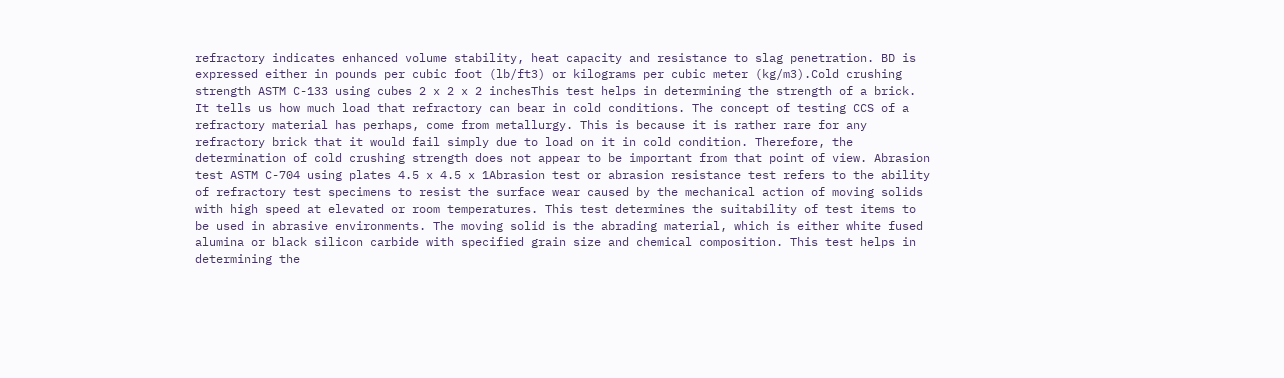refractory indicates enhanced volume stability, heat capacity and resistance to slag penetration. BD is expressed either in pounds per cubic foot (lb/ft3) or kilograms per cubic meter (kg/m3).Cold crushing strength ASTM C-133 using cubes 2 x 2 x 2 inchesThis test helps in determining the strength of a brick. It tells us how much load that refractory can bear in cold conditions. The concept of testing CCS of a refractory material has perhaps, come from metallurgy. This is because it is rather rare for any refractory brick that it would fail simply due to load on it in cold condition. Therefore, the determination of cold crushing strength does not appear to be important from that point of view. Abrasion test ASTM C-704 using plates 4.5 x 4.5 x 1Abrasion test or abrasion resistance test refers to the ability of refractory test specimens to resist the surface wear caused by the mechanical action of moving solids with high speed at elevated or room temperatures. This test determines the suitability of test items to be used in abrasive environments. The moving solid is the abrading material, which is either white fused alumina or black silicon carbide with specified grain size and chemical composition. This test helps in determining the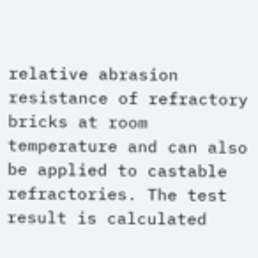relative abrasion resistance of refractory bricks at room temperature and can also be applied to castable refractories. The test result is calculated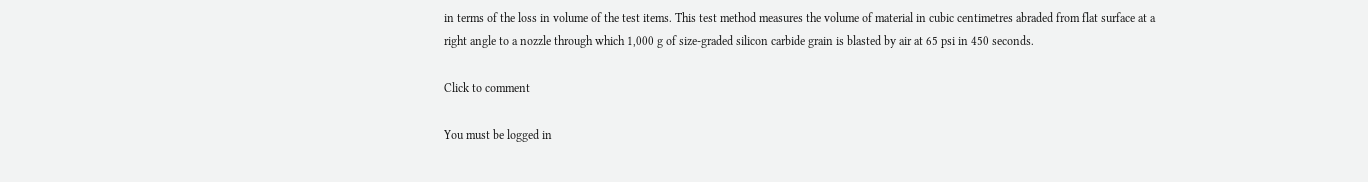in terms of the loss in volume of the test items. This test method measures the volume of material in cubic centimetres abraded from flat surface at a right angle to a nozzle through which 1,000 g of size-graded silicon carbide grain is blasted by air at 65 psi in 450 seconds.

Click to comment

You must be logged in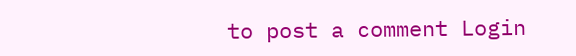to post a comment Login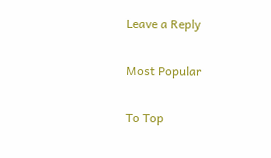Leave a Reply

Most Popular

To Top